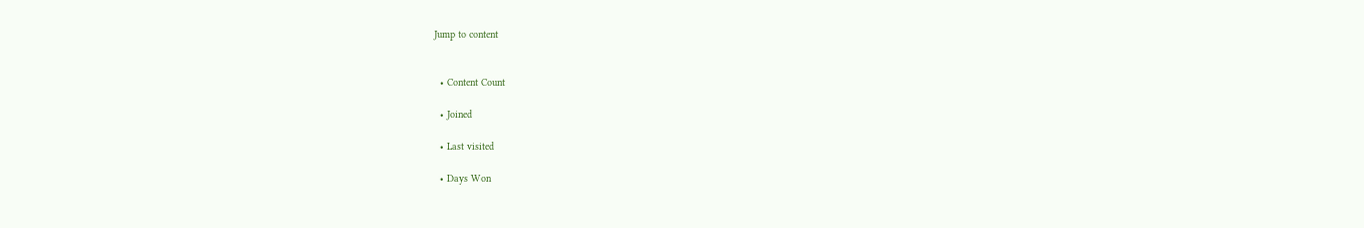Jump to content


  • Content Count

  • Joined

  • Last visited

  • Days Won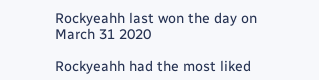Rockyeahh last won the day on March 31 2020

Rockyeahh had the most liked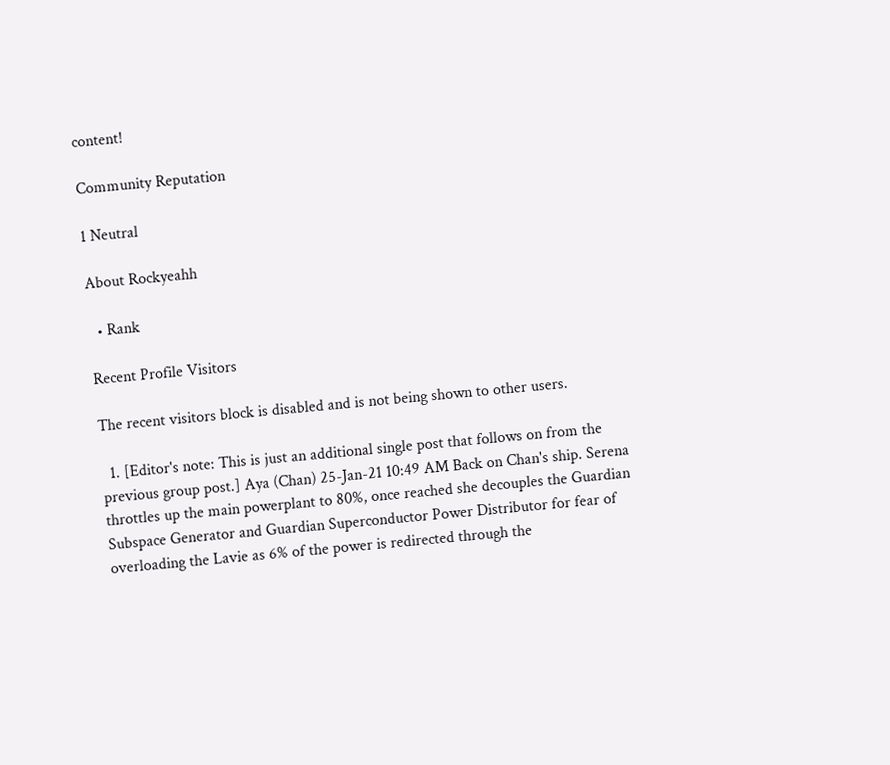content!

Community Reputation

1 Neutral

About Rockyeahh

  • Rank

Recent Profile Visitors

The recent visitors block is disabled and is not being shown to other users.

  1. [Editor's note: This is just an additional single post that follows on from the previous group post.] Aya (Chan) 25-Jan-21 10:49 AM Back on Chan's ship. Serena throttles up the main powerplant to 80%, once reached she decouples the Guardian Subspace Generator and Guardian Superconductor Power Distributor for fear of overloading the Lavie as 6% of the power is redirected through the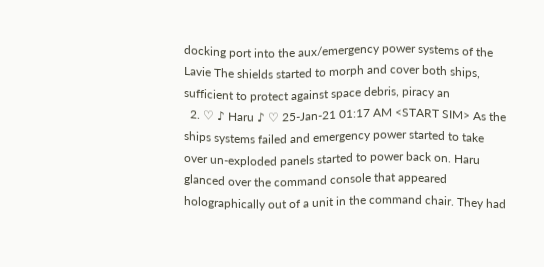docking port into the aux/emergency power systems of the Lavie The shields started to morph and cover both ships, sufficient to protect against space debris, piracy an
  2. ♡ ♪ Haru ♪ ♡ 25-Jan-21 01:17 AM <START SIM> As the ships systems failed and emergency power started to take over un-exploded panels started to power back on. Haru glanced over the command console that appeared holographically out of a unit in the command chair. They had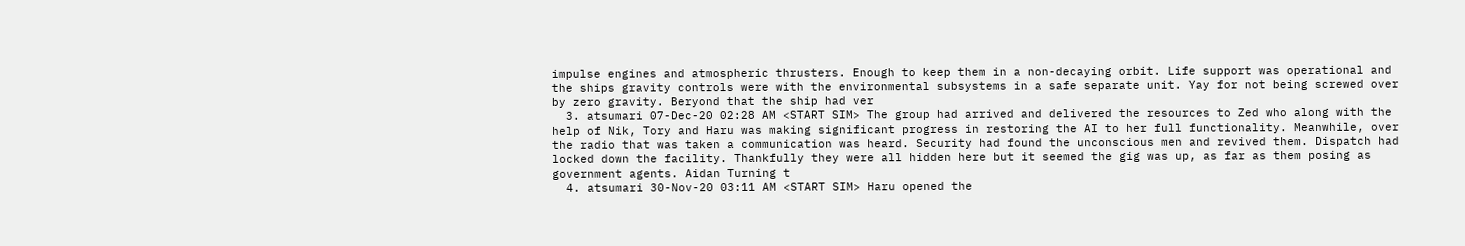impulse engines and atmospheric thrusters. Enough to keep them in a non-decaying orbit. Life support was operational and the ships gravity controls were with the environmental subsystems in a safe separate unit. Yay for not being screwed over by zero gravity. Beryond that the ship had ver
  3. atsumari 07-Dec-20 02:28 AM <START SIM> The group had arrived and delivered the resources to Zed who along with the help of Nik, Tory and Haru was making significant progress in restoring the AI to her full functionality. Meanwhile, over the radio that was taken a communication was heard. Security had found the unconscious men and revived them. Dispatch had locked down the facility. Thankfully they were all hidden here but it seemed the gig was up, as far as them posing as government agents. Aidan Turning t
  4. atsumari 30-Nov-20 03:11 AM <START SIM> Haru opened the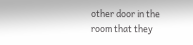other door in the room that they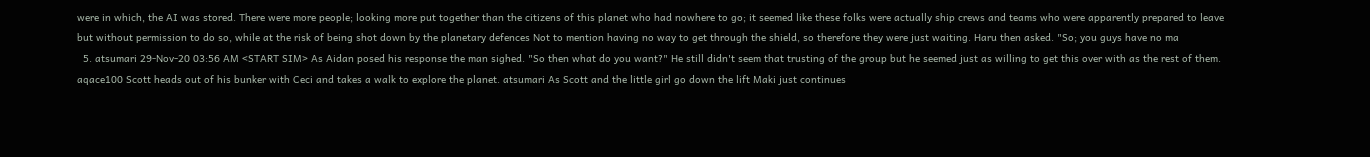were in which, the AI was stored. There were more people; looking more put together than the citizens of this planet who had nowhere to go; it seemed like these folks were actually ship crews and teams who were apparently prepared to leave but without permission to do so, while at the risk of being shot down by the planetary defences Not to mention having no way to get through the shield, so therefore they were just waiting. Haru then asked. "So; you guys have no ma
  5. atsumari 29-Nov-20 03:56 AM <START SIM> As Aidan posed his response the man sighed. "So then what do you want?" He still didn't seem that trusting of the group but he seemed just as willing to get this over with as the rest of them. aqace100 Scott heads out of his bunker with Ceci and takes a walk to explore the planet. atsumari As Scott and the little girl go down the lift Maki just continues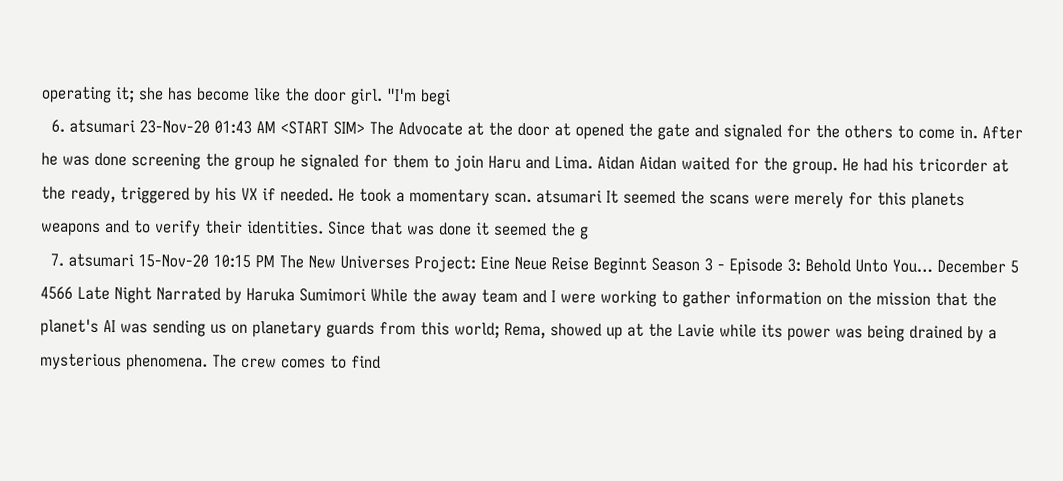operating it; she has become like the door girl. "I'm begi
  6. atsumari 23-Nov-20 01:43 AM <START SIM> The Advocate at the door at opened the gate and signaled for the others to come in. After he was done screening the group he signaled for them to join Haru and Lima. Aidan Aidan waited for the group. He had his tricorder at the ready, triggered by his VX if needed. He took a momentary scan. atsumari It seemed the scans were merely for this planets weapons and to verify their identities. Since that was done it seemed the g
  7. atsumari 15-Nov-20 10:15 PM The New Universes Project: Eine Neue Reise Beginnt Season 3 - Episode 3: Behold Unto You… December 5 4566 Late Night Narrated by Haruka Sumimori While the away team and I were working to gather information on the mission that the planet's AI was sending us on planetary guards from this world; Rema, showed up at the Lavie while its power was being drained by a mysterious phenomena. The crew comes to find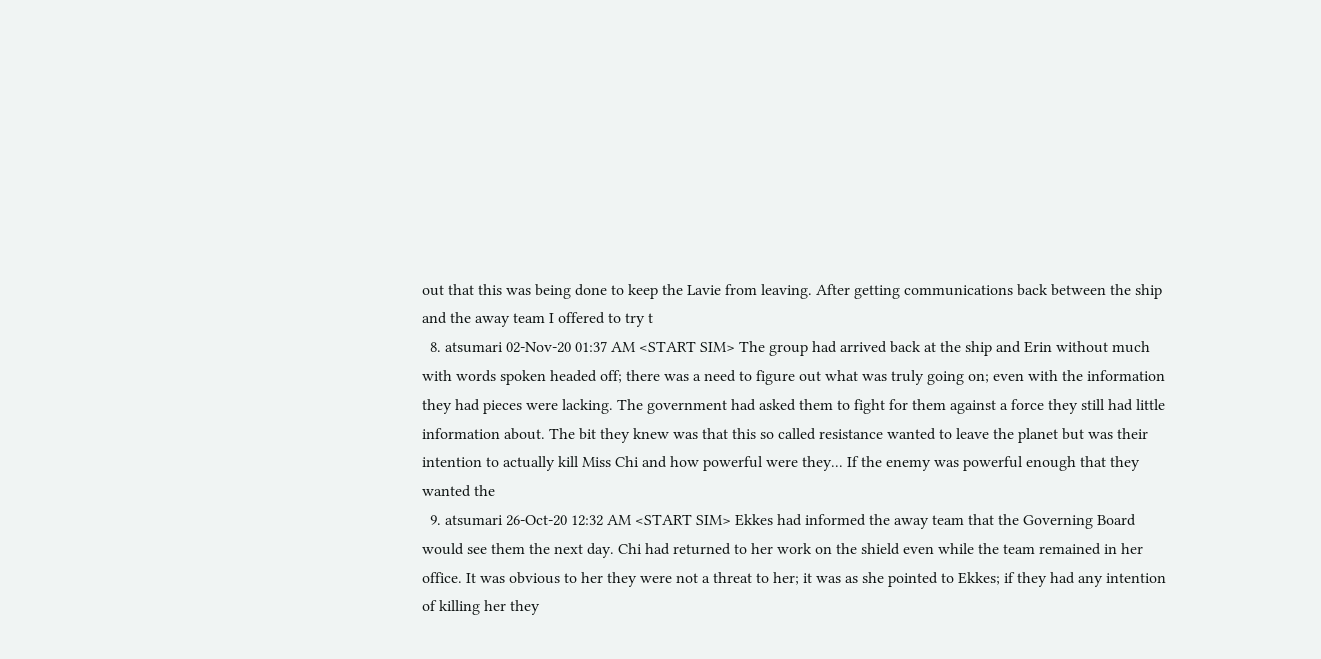out that this was being done to keep the Lavie from leaving. After getting communications back between the ship and the away team I offered to try t
  8. atsumari 02-Nov-20 01:37 AM <START SIM> The group had arrived back at the ship and Erin without much with words spoken headed off; there was a need to figure out what was truly going on; even with the information they had pieces were lacking. The government had asked them to fight for them against a force they still had little information about. The bit they knew was that this so called resistance wanted to leave the planet but was their intention to actually kill Miss Chi and how powerful were they... If the enemy was powerful enough that they wanted the
  9. atsumari 26-Oct-20 12:32 AM <START SIM> Ekkes had informed the away team that the Governing Board would see them the next day. Chi had returned to her work on the shield even while the team remained in her office. It was obvious to her they were not a threat to her; it was as she pointed to Ekkes; if they had any intention of killing her they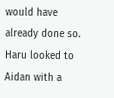would have already done so. Haru looked to Aidan with a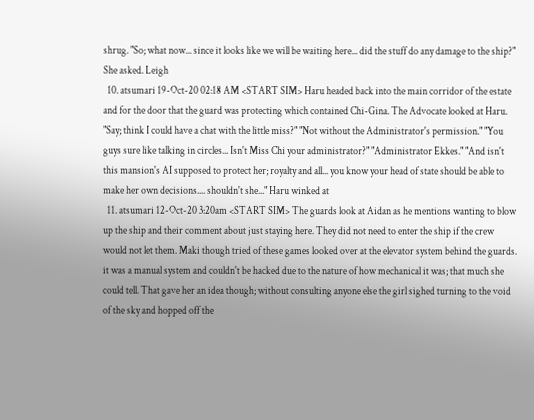shrug. "So; what now... since it looks like we will be waiting here... did the stuff do any damage to the ship?" She asked. Leigh
  10. atsumari 19-Oct-20 02:18 AM <START SIM> Haru headed back into the main corridor of the estate and for the door that the guard was protecting which contained Chi-Gina. The Advocate looked at Haru. "Say; think I could have a chat with the little miss?" "Not without the Administrator's permission." "You guys sure like talking in circles... Isn't Miss Chi your administrator?" "Administrator Ekkes." "And isn't this mansion's AI supposed to protect her; royalty and all... you know your head of state should be able to make her own decisions.... shouldn't she..." Haru winked at
  11. atsumari 12-Oct-20 3:20am <START SIM> The guards look at Aidan as he mentions wanting to blow up the ship and their comment about just staying here. They did not need to enter the ship if the crew would not let them. Maki though tried of these games looked over at the elevator system behind the guards. it was a manual system and couldn't be hacked due to the nature of how mechanical it was; that much she could tell. That gave her an idea though; without consulting anyone else the girl sighed turning to the void of the sky and hopped off the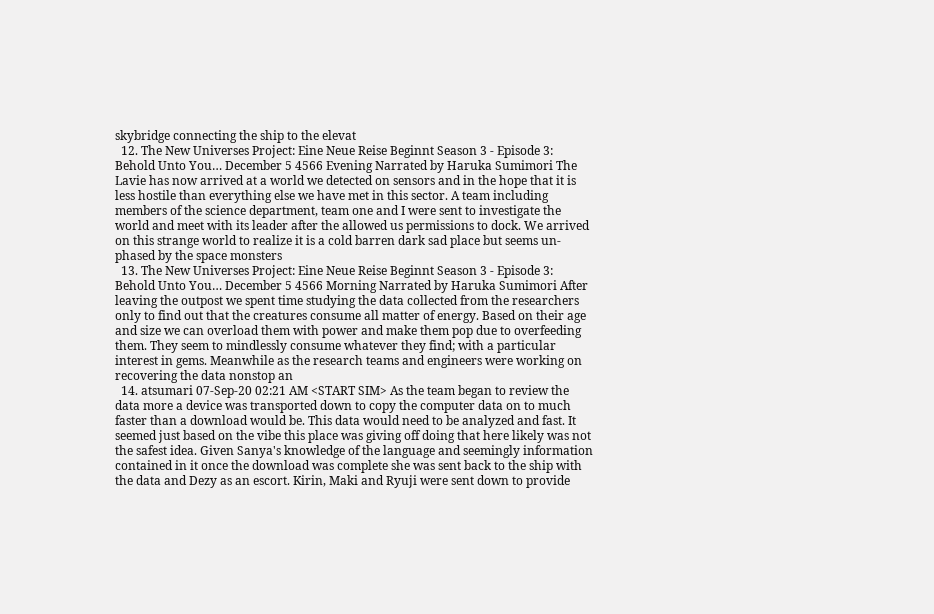skybridge connecting the ship to the elevat
  12. The New Universes Project: Eine Neue Reise Beginnt Season 3 - Episode 3: Behold Unto You… December 5 4566 Evening Narrated by Haruka Sumimori The Lavie has now arrived at a world we detected on sensors and in the hope that it is less hostile than everything else we have met in this sector. A team including members of the science department, team one and I were sent to investigate the world and meet with its leader after the allowed us permissions to dock. We arrived on this strange world to realize it is a cold barren dark sad place but seems un-phased by the space monsters
  13. The New Universes Project: Eine Neue Reise Beginnt Season 3 - Episode 3: Behold Unto You… December 5 4566 Morning Narrated by Haruka Sumimori After leaving the outpost we spent time studying the data collected from the researchers only to find out that the creatures consume all matter of energy. Based on their age and size we can overload them with power and make them pop due to overfeeding them. They seem to mindlessly consume whatever they find; with a particular interest in gems. Meanwhile as the research teams and engineers were working on recovering the data nonstop an
  14. atsumari 07-Sep-20 02:21 AM <START SIM> As the team began to review the data more a device was transported down to copy the computer data on to much faster than a download would be. This data would need to be analyzed and fast. It seemed just based on the vibe this place was giving off doing that here likely was not the safest idea. Given Sanya's knowledge of the language and seemingly information contained in it once the download was complete she was sent back to the ship with the data and Dezy as an escort. Kirin, Maki and Ryuji were sent down to provide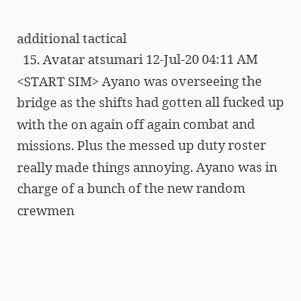additional tactical
  15. Avatar atsumari 12-Jul-20 04:11 AM <START SIM> Ayano was overseeing the bridge as the shifts had gotten all fucked up with the on again off again combat and missions. Plus the messed up duty roster really made things annoying. Ayano was in charge of a bunch of the new random crewmen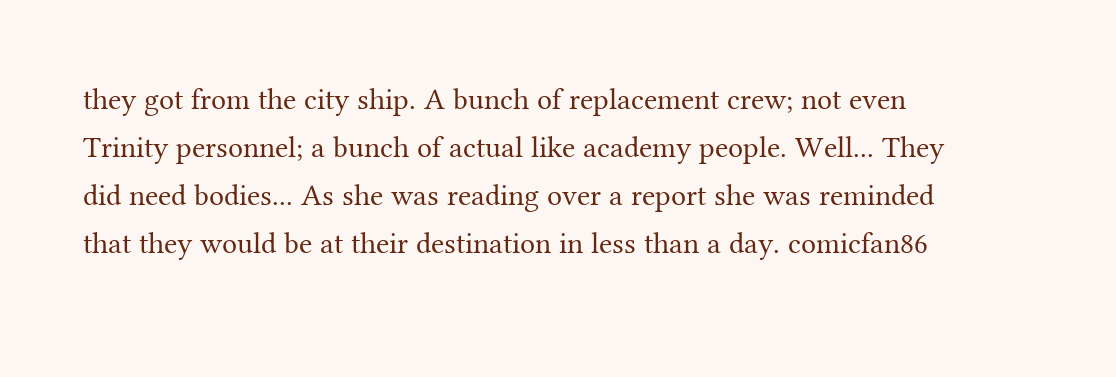they got from the city ship. A bunch of replacement crew; not even Trinity personnel; a bunch of actual like academy people. Well... They did need bodies... As she was reading over a report she was reminded that they would be at their destination in less than a day. comicfan86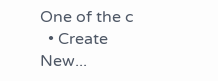One of the c
  • Create New...